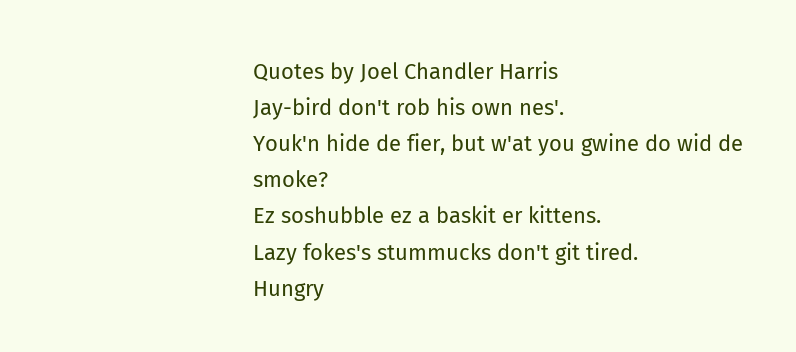Quotes by Joel Chandler Harris
Jay-bird don't rob his own nes'.
Youk'n hide de fier, but w'at you gwine do wid de smoke?
Ez soshubble ez a baskit er kittens.
Lazy fokes's stummucks don't git tired.
Hungry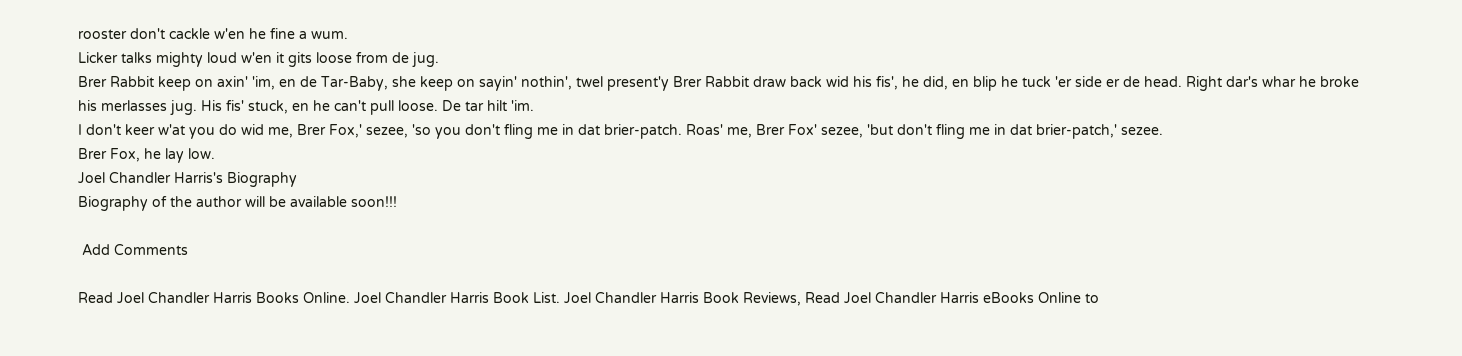rooster don't cackle w'en he fine a wum.
Licker talks mighty loud w'en it gits loose from de jug.
Brer Rabbit keep on axin' 'im, en de Tar-Baby, she keep on sayin' nothin', twel present'y Brer Rabbit draw back wid his fis', he did, en blip he tuck 'er side er de head. Right dar's whar he broke his merlasses jug. His fis' stuck, en he can't pull loose. De tar hilt 'im.
I don't keer w'at you do wid me, Brer Fox,' sezee, 'so you don't fling me in dat brier-patch. Roas' me, Brer Fox' sezee, 'but don't fling me in dat brier-patch,' sezee.
Brer Fox, he lay low.
Joel Chandler Harris's Biography
Biography of the author will be available soon!!!

 Add Comments

Read Joel Chandler Harris Books Online. Joel Chandler Harris Book List. Joel Chandler Harris Book Reviews, Read Joel Chandler Harris eBooks Online to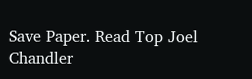Save Paper. Read Top Joel Chandler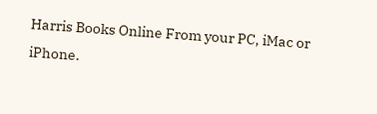Harris Books Online From your PC, iMac or iPhone.